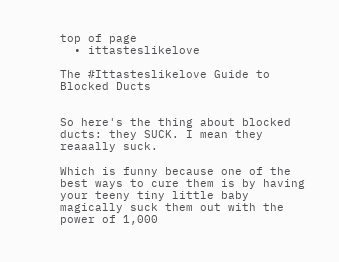top of page
  • ittasteslikelove

The #Ittasteslikelove Guide to Blocked Ducts


So here's the thing about blocked ducts: they SUCK. I mean they reaaally suck.

Which is funny because one of the best ways to cure them is by having your teeny tiny little baby magically suck them out with the power of 1,000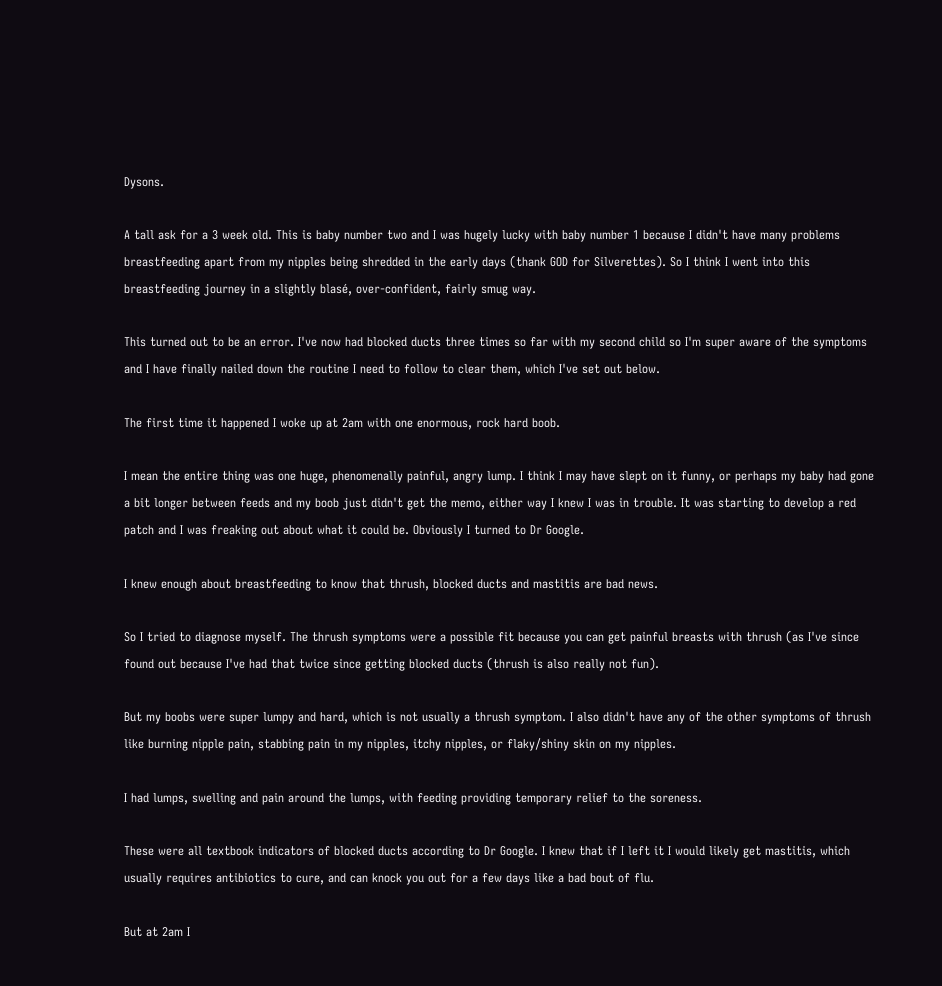Dysons.

A tall ask for a 3 week old. This is baby number two and I was hugely lucky with baby number 1 because I didn't have many problems breastfeeding apart from my nipples being shredded in the early days (thank GOD for Silverettes). So I think I went into this breastfeeding journey in a slightly blasé, over-confident, fairly smug way.

This turned out to be an error. I've now had blocked ducts three times so far with my second child so I'm super aware of the symptoms and I have finally nailed down the routine I need to follow to clear them, which I've set out below.

The first time it happened I woke up at 2am with one enormous, rock hard boob.

I mean the entire thing was one huge, phenomenally painful, angry lump. I think I may have slept on it funny, or perhaps my baby had gone a bit longer between feeds and my boob just didn't get the memo, either way I knew I was in trouble. It was starting to develop a red patch and I was freaking out about what it could be. Obviously I turned to Dr Google.

I knew enough about breastfeeding to know that thrush, blocked ducts and mastitis are bad news.

So I tried to diagnose myself. The thrush symptoms were a possible fit because you can get painful breasts with thrush (as I've since found out because I've had that twice since getting blocked ducts (thrush is also really not fun).

But my boobs were super lumpy and hard, which is not usually a thrush symptom. I also didn't have any of the other symptoms of thrush like burning nipple pain, stabbing pain in my nipples, itchy nipples, or flaky/shiny skin on my nipples.

I had lumps, swelling and pain around the lumps, with feeding providing temporary relief to the soreness.

These were all textbook indicators of blocked ducts according to Dr Google. I knew that if I left it I would likely get mastitis, which usually requires antibiotics to cure, and can knock you out for a few days like a bad bout of flu.

But at 2am I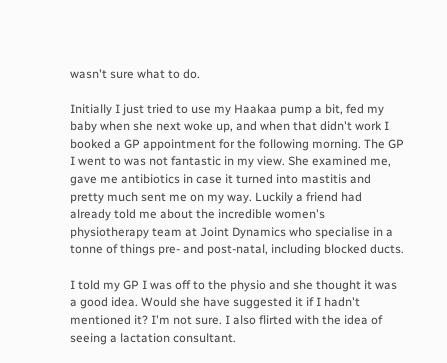wasn't sure what to do.

Initially I just tried to use my Haakaa pump a bit, fed my baby when she next woke up, and when that didn't work I booked a GP appointment for the following morning. The GP I went to was not fantastic in my view. She examined me, gave me antibiotics in case it turned into mastitis and pretty much sent me on my way. Luckily a friend had already told me about the incredible women's physiotherapy team at Joint Dynamics who specialise in a tonne of things pre- and post-natal, including blocked ducts.

I told my GP I was off to the physio and she thought it was a good idea. Would she have suggested it if I hadn't mentioned it? I'm not sure. I also flirted with the idea of seeing a lactation consultant.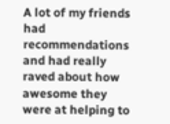A lot of my friends had recommendations and had really raved about how awesome they were at helping to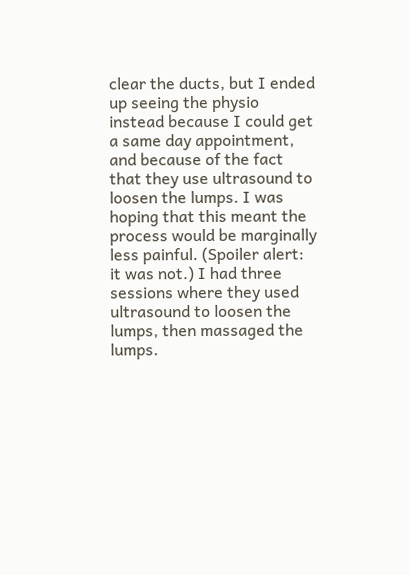clear the ducts, but I ended up seeing the physio instead because I could get a same day appointment, and because of the fact that they use ultrasound to loosen the lumps. I was hoping that this meant the process would be marginally less painful. (Spoiler alert: it was not.) I had three sessions where they used ultrasound to loosen the lumps, then massaged the lumps.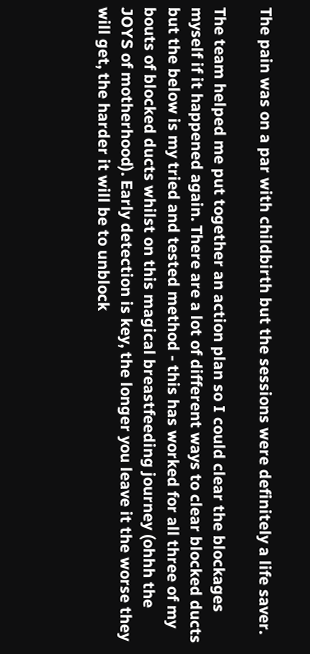The pain was on a par with childbirth but the sessions were definitely a life saver.

The team helped me put together an action plan so I could clear the blockages myself if it happened again. There are a lot of different ways to clear blocked ducts but the below is my tried and tested method - this has worked for all three of my bouts of blocked ducts whilst on this magical breastfeeding journey (ohhh the JOYS of motherhood). Early detection is key, the longer you leave it the worse they will get, the harder it will be to unblock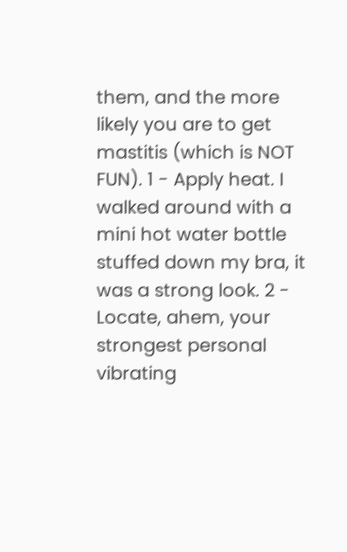them, and the more likely you are to get mastitis (which is NOT FUN). 1 - Apply heat. I walked around with a mini hot water bottle stuffed down my bra, it was a strong look. 2 - Locate, ahem, your strongest personal vibrating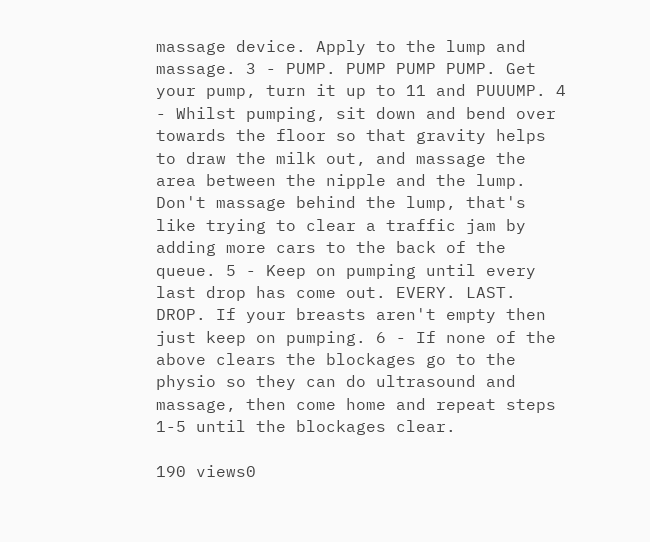massage device. Apply to the lump and massage. 3 - PUMP. PUMP PUMP PUMP. Get your pump, turn it up to 11 and PUUUMP. 4 - Whilst pumping, sit down and bend over towards the floor so that gravity helps to draw the milk out, and massage the area between the nipple and the lump. Don't massage behind the lump, that's like trying to clear a traffic jam by adding more cars to the back of the queue. 5 - Keep on pumping until every last drop has come out. EVERY. LAST. DROP. If your breasts aren't empty then just keep on pumping. 6 - If none of the above clears the blockages go to the physio so they can do ultrasound and massage, then come home and repeat steps 1-5 until the blockages clear.

190 views0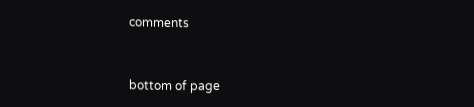comments


bottom of page